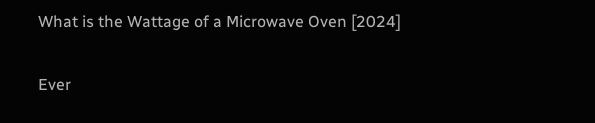What is the Wattage of a Microwave Oven [2024]

Ever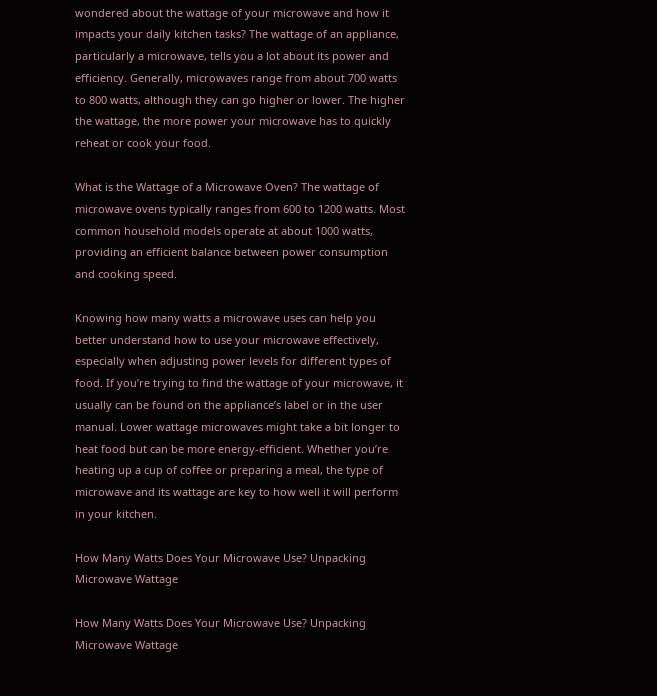wondered about the wattage of your microwave and how it impacts your daily kitchen tasks? The wattage of an appliance, particularly a microwave, tells you a lot about its power and efficiency. Generally, microwaves range from about 700 watts to 800 watts, although they can go higher or lower. The higher the wattage, the more power your microwave has to quickly reheat or cook your food.

What is the Wattage of a Microwave Oven? The wattage of microwave ovens typically ranges from 600 to 1200 watts. Most common household models operate at about 1000 watts, providing an efficient balance between power consumption and cooking speed.

Knowing how many watts a microwave uses can help you better understand how to use your microwave effectively, especially when adjusting power levels for different types of food. If you’re trying to find the wattage of your microwave, it usually can be found on the appliance’s label or in the user manual. Lower wattage microwaves might take a bit longer to heat food but can be more energy-efficient. Whether you’re heating up a cup of coffee or preparing a meal, the type of microwave and its wattage are key to how well it will perform in your kitchen.

How Many Watts Does Your Microwave Use? Unpacking Microwave Wattage

How Many Watts Does Your Microwave Use? Unpacking Microwave Wattage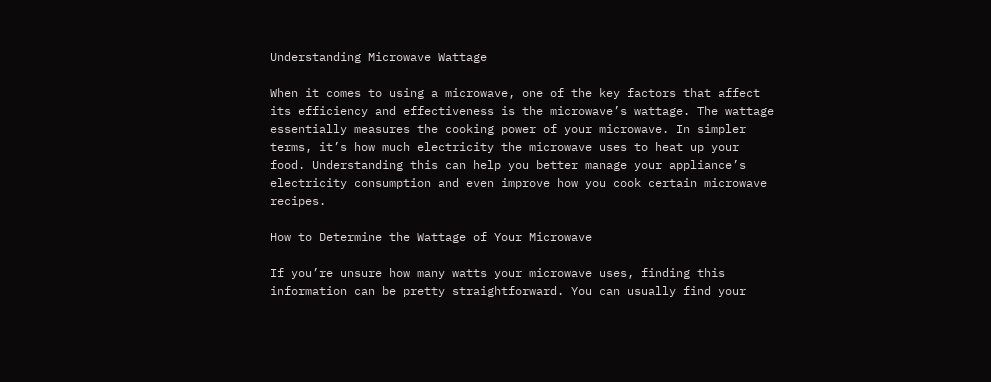Understanding Microwave Wattage

When it comes to using a microwave, one of the key factors that affect its efficiency and effectiveness is the microwave’s wattage. The wattage essentially measures the cooking power of your microwave. In simpler terms, it’s how much electricity the microwave uses to heat up your food. Understanding this can help you better manage your appliance’s electricity consumption and even improve how you cook certain microwave recipes.

How to Determine the Wattage of Your Microwave

If you’re unsure how many watts your microwave uses, finding this information can be pretty straightforward. You can usually find your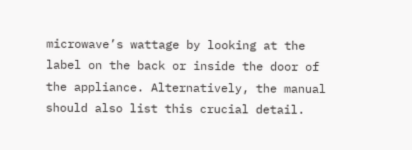microwave’s wattage by looking at the label on the back or inside the door of the appliance. Alternatively, the manual should also list this crucial detail.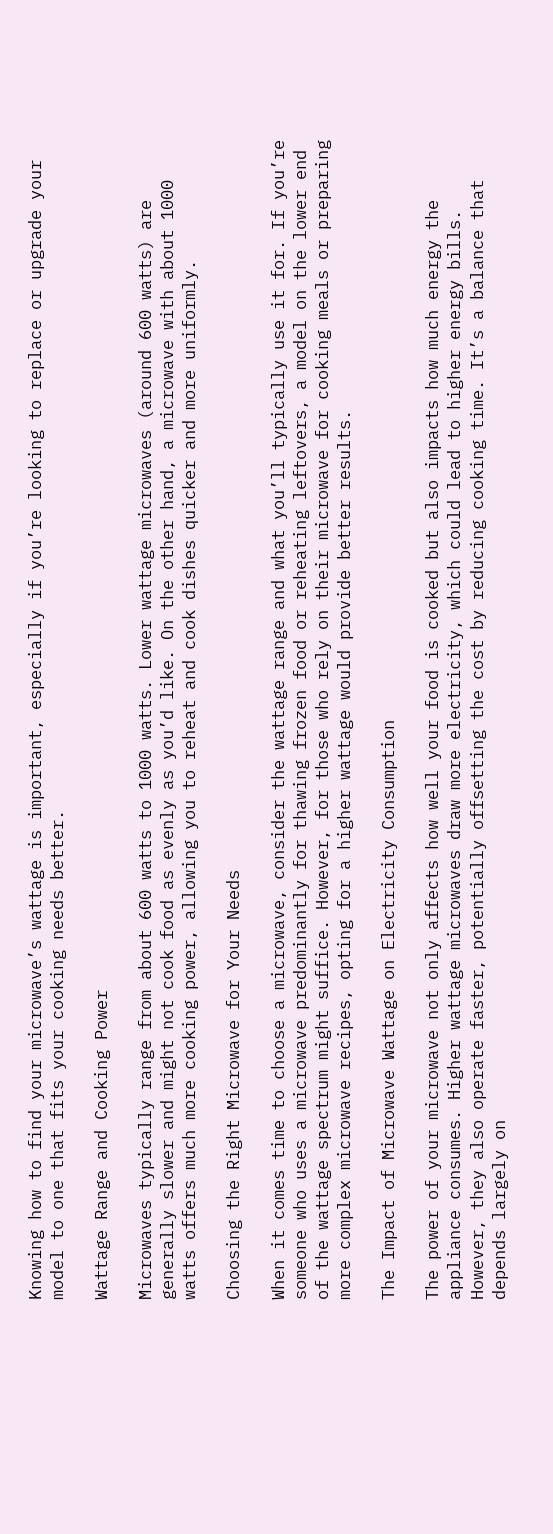Knowing how to find your microwave’s wattage is important, especially if you’re looking to replace or upgrade your model to one that fits your cooking needs better.

Wattage Range and Cooking Power

Microwaves typically range from about 600 watts to 1000 watts. Lower wattage microwaves (around 600 watts) are generally slower and might not cook food as evenly as you’d like. On the other hand, a microwave with about 1000 watts offers much more cooking power, allowing you to reheat and cook dishes quicker and more uniformly.

Choosing the Right Microwave for Your Needs

When it comes time to choose a microwave, consider the wattage range and what you’ll typically use it for. If you’re someone who uses a microwave predominantly for thawing frozen food or reheating leftovers, a model on the lower end of the wattage spectrum might suffice. However, for those who rely on their microwave for cooking meals or preparing more complex microwave recipes, opting for a higher wattage would provide better results.

The Impact of Microwave Wattage on Electricity Consumption

The power of your microwave not only affects how well your food is cooked but also impacts how much energy the appliance consumes. Higher wattage microwaves draw more electricity, which could lead to higher energy bills. However, they also operate faster, potentially offsetting the cost by reducing cooking time. It’s a balance that depends largely on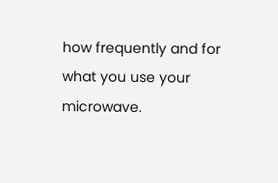how frequently and for what you use your microwave.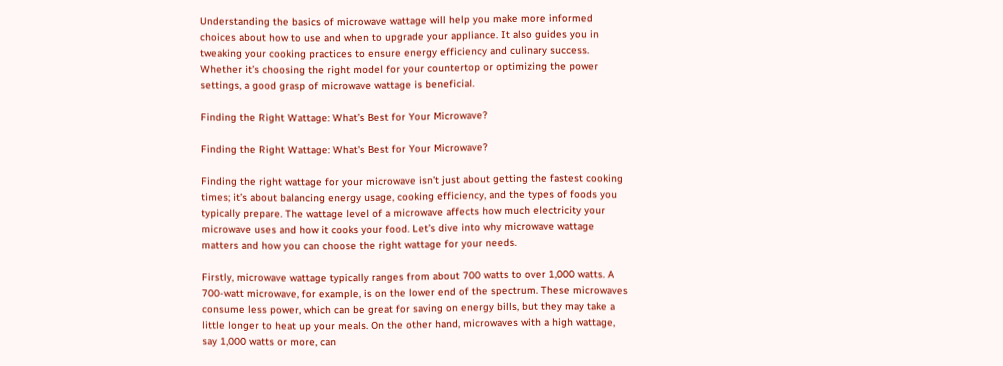Understanding the basics of microwave wattage will help you make more informed choices about how to use and when to upgrade your appliance. It also guides you in tweaking your cooking practices to ensure energy efficiency and culinary success. Whether it’s choosing the right model for your countertop or optimizing the power settings, a good grasp of microwave wattage is beneficial.

Finding the Right Wattage: What’s Best for Your Microwave?

Finding the Right Wattage: What's Best for Your Microwave?

Finding the right wattage for your microwave isn’t just about getting the fastest cooking times; it’s about balancing energy usage, cooking efficiency, and the types of foods you typically prepare. The wattage level of a microwave affects how much electricity your microwave uses and how it cooks your food. Let’s dive into why microwave wattage matters and how you can choose the right wattage for your needs.

Firstly, microwave wattage typically ranges from about 700 watts to over 1,000 watts. A 700-watt microwave, for example, is on the lower end of the spectrum. These microwaves consume less power, which can be great for saving on energy bills, but they may take a little longer to heat up your meals. On the other hand, microwaves with a high wattage, say 1,000 watts or more, can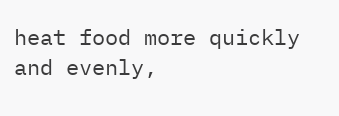heat food more quickly and evenly,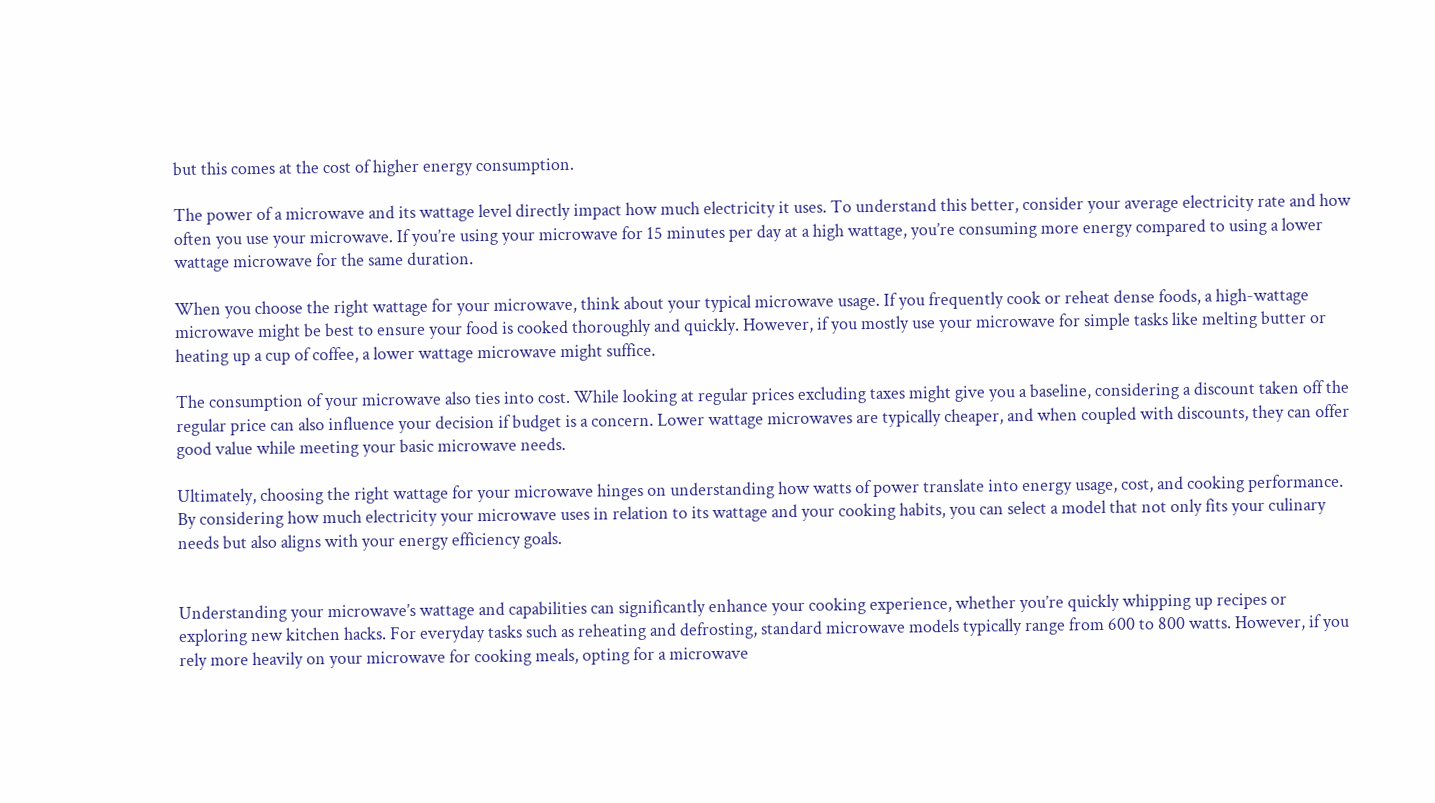but this comes at the cost of higher energy consumption.

The power of a microwave and its wattage level directly impact how much electricity it uses. To understand this better, consider your average electricity rate and how often you use your microwave. If you’re using your microwave for 15 minutes per day at a high wattage, you’re consuming more energy compared to using a lower wattage microwave for the same duration.

When you choose the right wattage for your microwave, think about your typical microwave usage. If you frequently cook or reheat dense foods, a high-wattage microwave might be best to ensure your food is cooked thoroughly and quickly. However, if you mostly use your microwave for simple tasks like melting butter or heating up a cup of coffee, a lower wattage microwave might suffice.

The consumption of your microwave also ties into cost. While looking at regular prices excluding taxes might give you a baseline, considering a discount taken off the regular price can also influence your decision if budget is a concern. Lower wattage microwaves are typically cheaper, and when coupled with discounts, they can offer good value while meeting your basic microwave needs.

Ultimately, choosing the right wattage for your microwave hinges on understanding how watts of power translate into energy usage, cost, and cooking performance. By considering how much electricity your microwave uses in relation to its wattage and your cooking habits, you can select a model that not only fits your culinary needs but also aligns with your energy efficiency goals.


Understanding your microwave’s wattage and capabilities can significantly enhance your cooking experience, whether you’re quickly whipping up recipes or exploring new kitchen hacks. For everyday tasks such as reheating and defrosting, standard microwave models typically range from 600 to 800 watts. However, if you rely more heavily on your microwave for cooking meals, opting for a microwave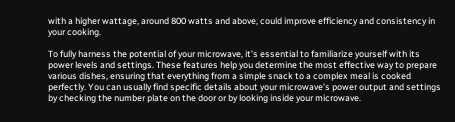with a higher wattage, around 800 watts and above, could improve efficiency and consistency in your cooking.

To fully harness the potential of your microwave, it’s essential to familiarize yourself with its power levels and settings. These features help you determine the most effective way to prepare various dishes, ensuring that everything from a simple snack to a complex meal is cooked perfectly. You can usually find specific details about your microwave’s power output and settings by checking the number plate on the door or by looking inside your microwave.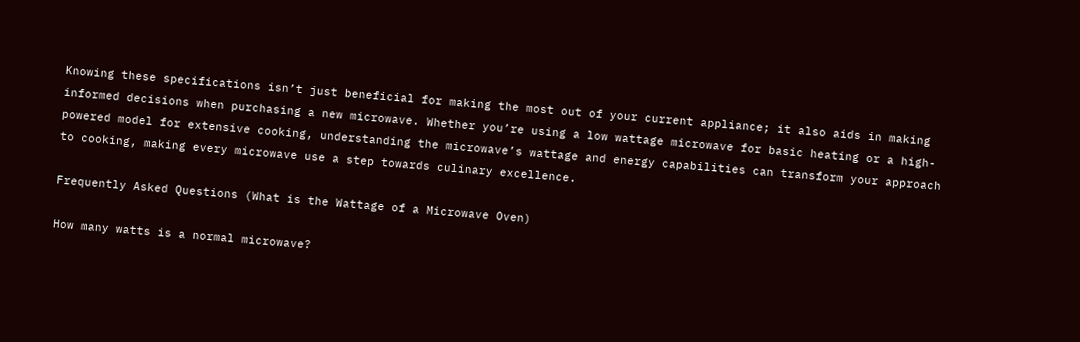Knowing these specifications isn’t just beneficial for making the most out of your current appliance; it also aids in making informed decisions when purchasing a new microwave. Whether you’re using a low wattage microwave for basic heating or a high-powered model for extensive cooking, understanding the microwave’s wattage and energy capabilities can transform your approach to cooking, making every microwave use a step towards culinary excellence.

Frequently Asked Questions (What is the Wattage of a Microwave Oven)

How many watts is a normal microwave?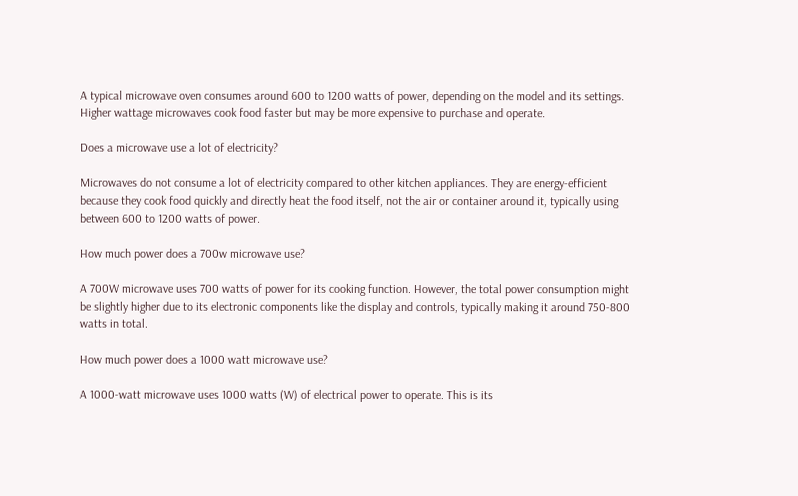A typical microwave oven consumes around 600 to 1200 watts of power, depending on the model and its settings. Higher wattage microwaves cook food faster but may be more expensive to purchase and operate.

Does a microwave use a lot of electricity?

Microwaves do not consume a lot of electricity compared to other kitchen appliances. They are energy-efficient because they cook food quickly and directly heat the food itself, not the air or container around it, typically using between 600 to 1200 watts of power.

How much power does a 700w microwave use?

A 700W microwave uses 700 watts of power for its cooking function. However, the total power consumption might be slightly higher due to its electronic components like the display and controls, typically making it around 750-800 watts in total.

How much power does a 1000 watt microwave use?

A 1000-watt microwave uses 1000 watts (W) of electrical power to operate. This is its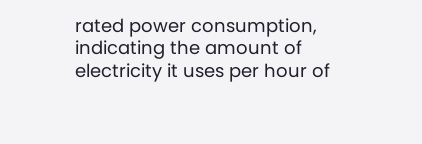rated power consumption, indicating the amount of electricity it uses per hour of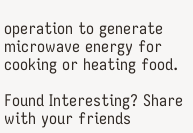operation to generate microwave energy for cooking or heating food.

Found Interesting? Share with your friends